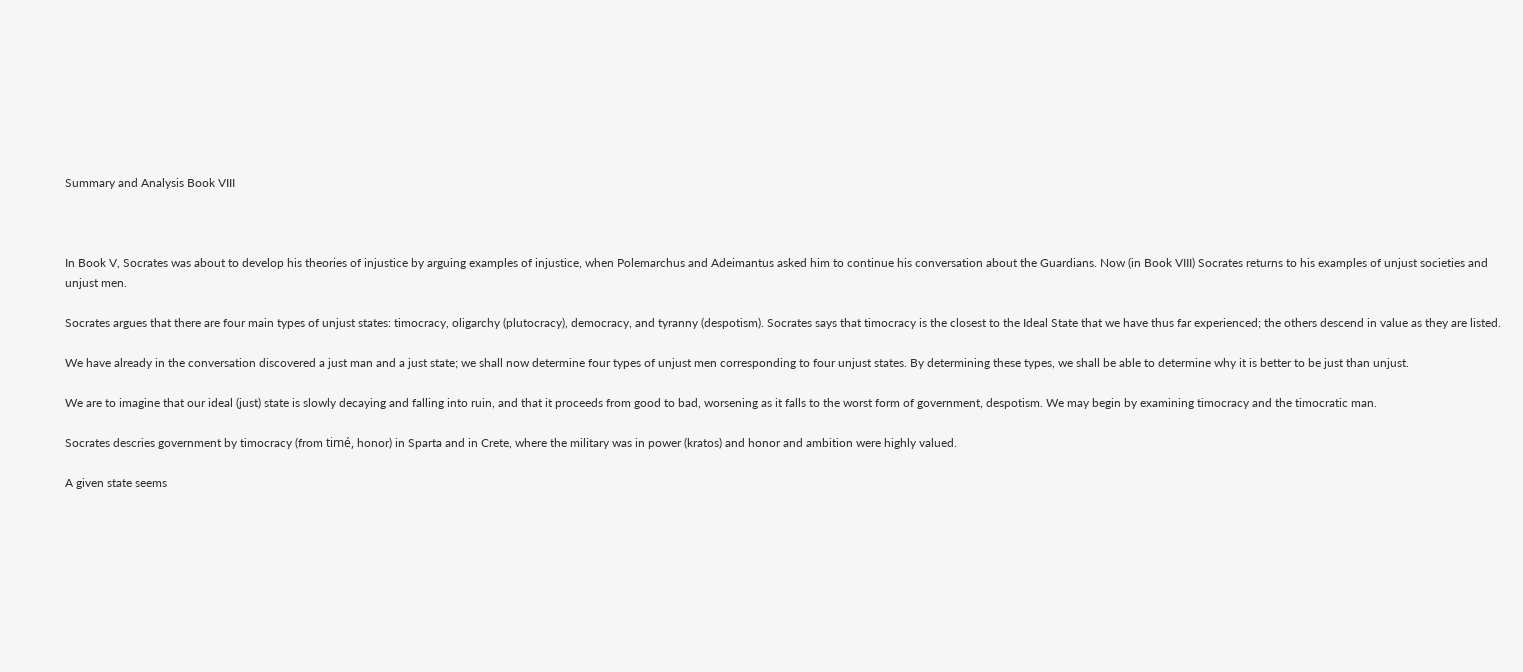Summary and Analysis Book VIII



In Book V, Socrates was about to develop his theories of injustice by arguing examples of injustice, when Polemarchus and Adeimantus asked him to continue his conversation about the Guardians. Now (in Book VIII) Socrates returns to his examples of unjust societies and unjust men.

Socrates argues that there are four main types of unjust states: timocracy, oligarchy (plutocracy), democracy, and tyranny (despotism). Socrates says that timocracy is the closest to the Ideal State that we have thus far experienced; the others descend in value as they are listed.

We have already in the conversation discovered a just man and a just state; we shall now determine four types of unjust men corresponding to four unjust states. By determining these types, we shall be able to determine why it is better to be just than unjust.

We are to imagine that our ideal (just) state is slowly decaying and falling into ruin, and that it proceeds from good to bad, worsening as it falls to the worst form of government, despotism. We may begin by examining timocracy and the timocratic man.

Socrates descries government by timocracy (from timé, honor) in Sparta and in Crete, where the military was in power (kratos) and honor and ambition were highly valued.

A given state seems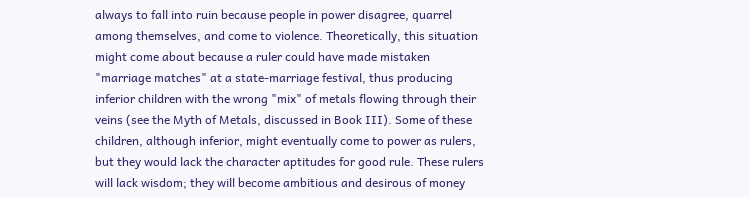always to fall into ruin because people in power disagree, quarrel among themselves, and come to violence. Theoretically, this situation might come about because a ruler could have made mistaken "marriage matches" at a state-marriage festival, thus producing inferior children with the wrong "mix" of metals flowing through their veins (see the Myth of Metals, discussed in Book III). Some of these children, although inferior, might eventually come to power as rulers, but they would lack the character aptitudes for good rule. These rulers will lack wisdom; they will become ambitious and desirous of money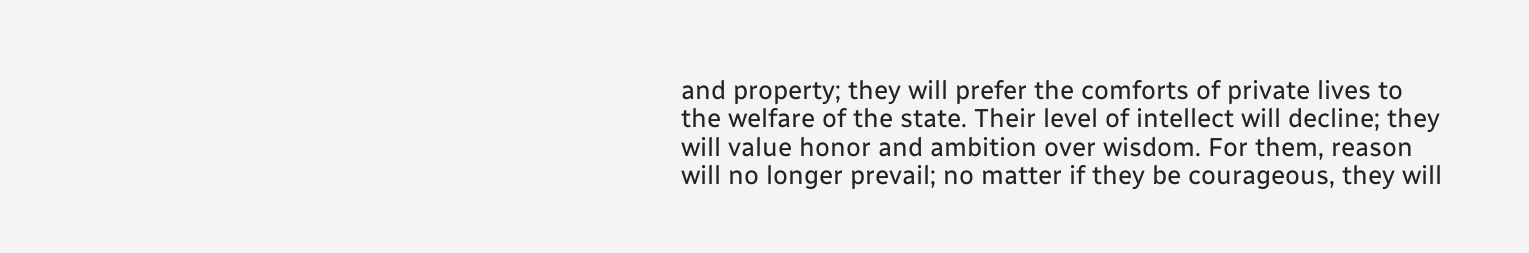and property; they will prefer the comforts of private lives to the welfare of the state. Their level of intellect will decline; they will value honor and ambition over wisdom. For them, reason will no longer prevail; no matter if they be courageous, they will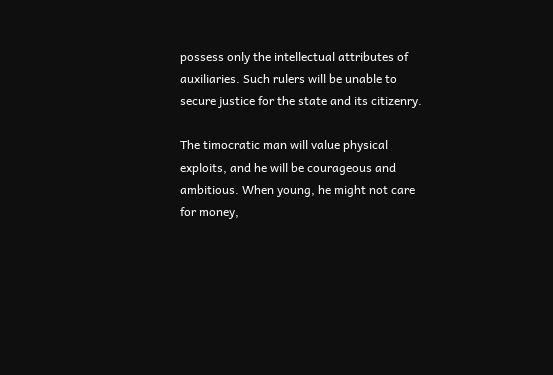possess only the intellectual attributes of auxiliaries. Such rulers will be unable to secure justice for the state and its citizenry.

The timocratic man will value physical exploits, and he will be courageous and ambitious. When young, he might not care for money,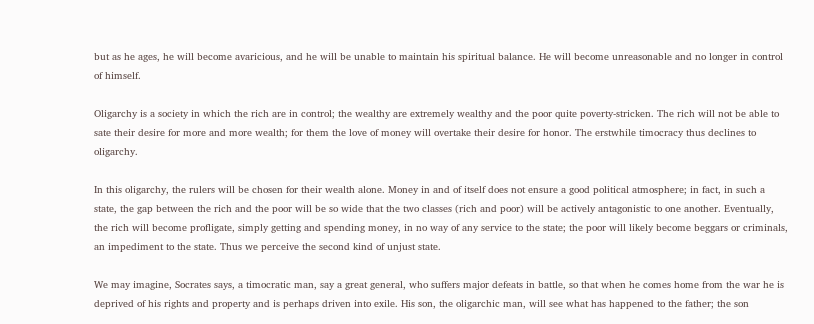but as he ages, he will become avaricious, and he will be unable to maintain his spiritual balance. He will become unreasonable and no longer in control of himself.

Oligarchy is a society in which the rich are in control; the wealthy are extremely wealthy and the poor quite poverty-stricken. The rich will not be able to sate their desire for more and more wealth; for them the love of money will overtake their desire for honor. The erstwhile timocracy thus declines to oligarchy.

In this oligarchy, the rulers will be chosen for their wealth alone. Money in and of itself does not ensure a good political atmosphere; in fact, in such a state, the gap between the rich and the poor will be so wide that the two classes (rich and poor) will be actively antagonistic to one another. Eventually, the rich will become profligate, simply getting and spending money, in no way of any service to the state; the poor will likely become beggars or criminals, an impediment to the state. Thus we perceive the second kind of unjust state.

We may imagine, Socrates says, a timocratic man, say a great general, who suffers major defeats in battle, so that when he comes home from the war he is deprived of his rights and property and is perhaps driven into exile. His son, the oligarchic man, will see what has happened to the father; the son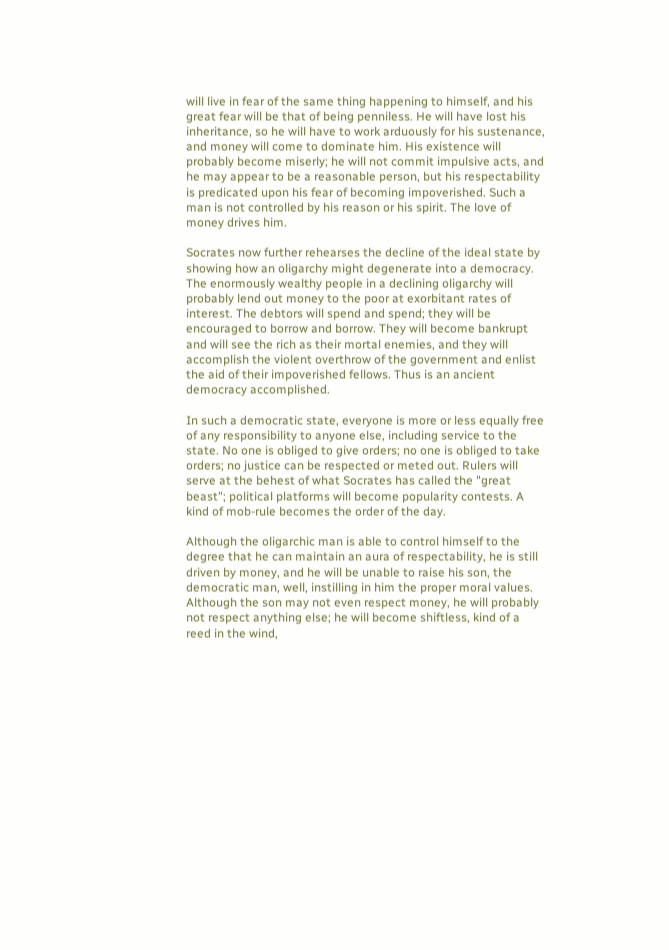will live in fear of the same thing happening to himself, and his great fear will be that of being penniless. He will have lost his inheritance, so he will have to work arduously for his sustenance, and money will come to dominate him. His existence will probably become miserly; he will not commit impulsive acts, and he may appear to be a reasonable person, but his respectability is predicated upon his fear of becoming impoverished. Such a man is not controlled by his reason or his spirit. The love of money drives him.

Socrates now further rehearses the decline of the ideal state by showing how an oligarchy might degenerate into a democracy. The enormously wealthy people in a declining oligarchy will probably lend out money to the poor at exorbitant rates of interest. The debtors will spend and spend; they will be encouraged to borrow and borrow. They will become bankrupt and will see the rich as their mortal enemies, and they will accomplish the violent overthrow of the government and enlist the aid of their impoverished fellows. Thus is an ancient democracy accomplished.

In such a democratic state, everyone is more or less equally free of any responsibility to anyone else, including service to the state. No one is obliged to give orders; no one is obliged to take orders; no justice can be respected or meted out. Rulers will serve at the behest of what Socrates has called the "great beast"; political platforms will become popularity contests. A kind of mob-rule becomes the order of the day.

Although the oligarchic man is able to control himself to the degree that he can maintain an aura of respectability, he is still driven by money, and he will be unable to raise his son, the democratic man, well, instilling in him the proper moral values. Although the son may not even respect money, he will probably not respect anything else; he will become shiftless, kind of a reed in the wind,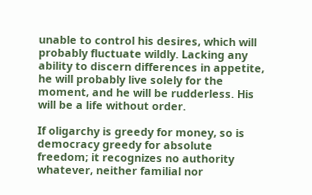unable to control his desires, which will probably fluctuate wildly. Lacking any ability to discern differences in appetite, he will probably live solely for the moment, and he will be rudderless. His will be a life without order.

If oligarchy is greedy for money, so is democracy greedy for absolute freedom; it recognizes no authority whatever, neither familial nor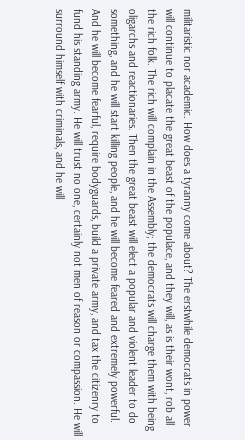militaristic nor academic. How does a tyranny come about? The erstwhile democrats in power will continue to placate the great beast of the populace, and they will, as is their wont, rob all the rich folk. The rich will complain in the Assembly; the democrats will charge them with being oligarchs and reactionaries. Then the great beast will elect a popular and violent leader to do something, and he will start killing people, and he will become feared and extremely powerful. And he will become fearful, require bodyguards, build a private army, and tax the citizenry to fund his standing army. He will trust no one, certainly not men of reason or compassion. He will surround himself with criminals, and he will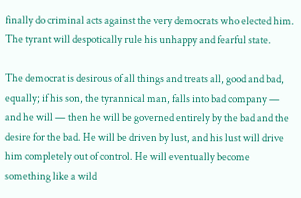finally do criminal acts against the very democrats who elected him. The tyrant will despotically rule his unhappy and fearful state.

The democrat is desirous of all things and treats all, good and bad, equally; if his son, the tyrannical man, falls into bad company — and he will — then he will be governed entirely by the bad and the desire for the bad. He will be driven by lust, and his lust will drive him completely out of control. He will eventually become something like a wild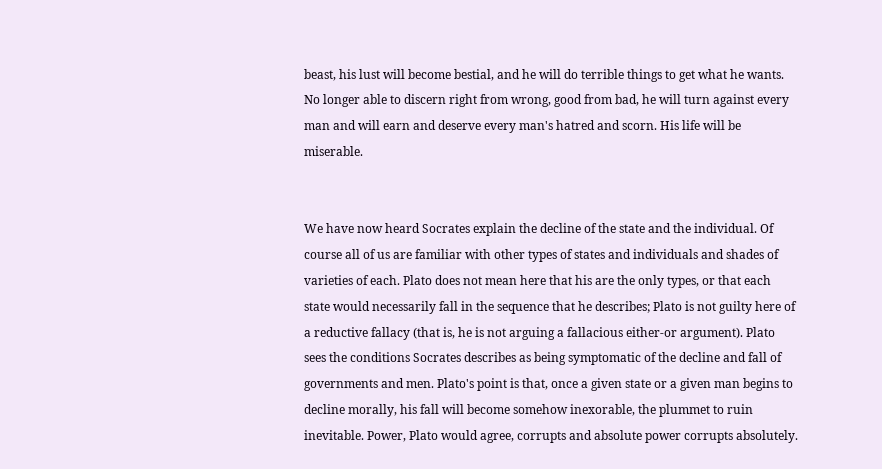beast, his lust will become bestial, and he will do terrible things to get what he wants. No longer able to discern right from wrong, good from bad, he will turn against every man and will earn and deserve every man's hatred and scorn. His life will be miserable.


We have now heard Socrates explain the decline of the state and the individual. Of course all of us are familiar with other types of states and individuals and shades of varieties of each. Plato does not mean here that his are the only types, or that each state would necessarily fall in the sequence that he describes; Plato is not guilty here of a reductive fallacy (that is, he is not arguing a fallacious either-or argument). Plato sees the conditions Socrates describes as being symptomatic of the decline and fall of governments and men. Plato's point is that, once a given state or a given man begins to decline morally, his fall will become somehow inexorable, the plummet to ruin inevitable. Power, Plato would agree, corrupts and absolute power corrupts absolutely.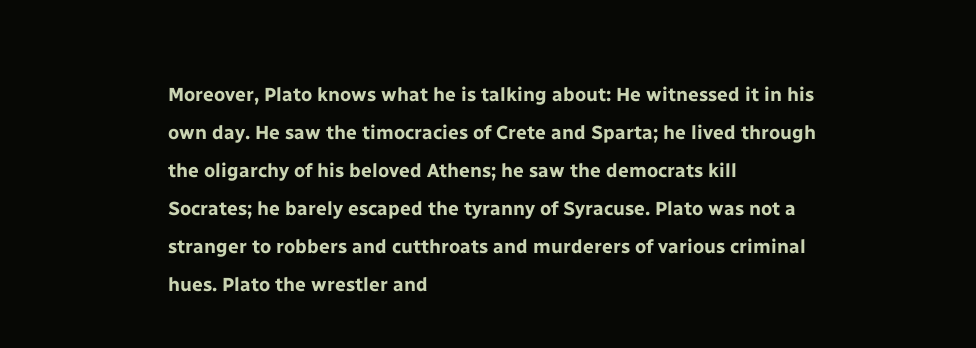Moreover, Plato knows what he is talking about: He witnessed it in his own day. He saw the timocracies of Crete and Sparta; he lived through the oligarchy of his beloved Athens; he saw the democrats kill Socrates; he barely escaped the tyranny of Syracuse. Plato was not a stranger to robbers and cutthroats and murderers of various criminal hues. Plato the wrestler and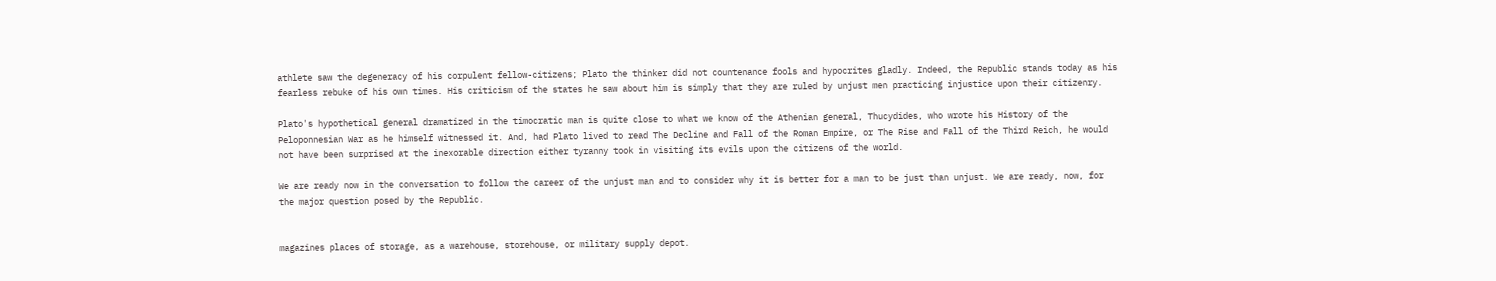athlete saw the degeneracy of his corpulent fellow-citizens; Plato the thinker did not countenance fools and hypocrites gladly. Indeed, the Republic stands today as his fearless rebuke of his own times. His criticism of the states he saw about him is simply that they are ruled by unjust men practicing injustice upon their citizenry.

Plato's hypothetical general dramatized in the timocratic man is quite close to what we know of the Athenian general, Thucydides, who wrote his History of the Peloponnesian War as he himself witnessed it. And, had Plato lived to read The Decline and Fall of the Roman Empire, or The Rise and Fall of the Third Reich, he would not have been surprised at the inexorable direction either tyranny took in visiting its evils upon the citizens of the world.

We are ready now in the conversation to follow the career of the unjust man and to consider why it is better for a man to be just than unjust. We are ready, now, for the major question posed by the Republic.


magazines places of storage, as a warehouse, storehouse, or military supply depot.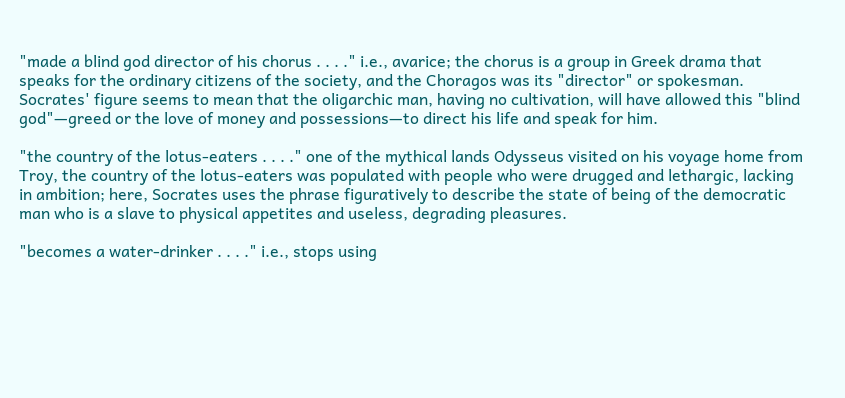"made a blind god director of his chorus . . . ." i.e., avarice; the chorus is a group in Greek drama that speaks for the ordinary citizens of the society, and the Choragos was its "director" or spokesman. Socrates' figure seems to mean that the oligarchic man, having no cultivation, will have allowed this "blind god"—greed or the love of money and possessions—to direct his life and speak for him.

"the country of the lotus-eaters . . . ." one of the mythical lands Odysseus visited on his voyage home from Troy, the country of the lotus-eaters was populated with people who were drugged and lethargic, lacking in ambition; here, Socrates uses the phrase figuratively to describe the state of being of the democratic man who is a slave to physical appetites and useless, degrading pleasures.

"becomes a water-drinker . . . ." i.e., stops using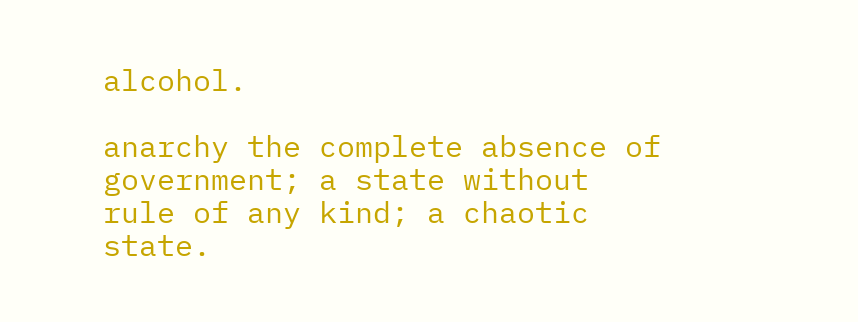alcohol.

anarchy the complete absence of government; a state without rule of any kind; a chaotic state.